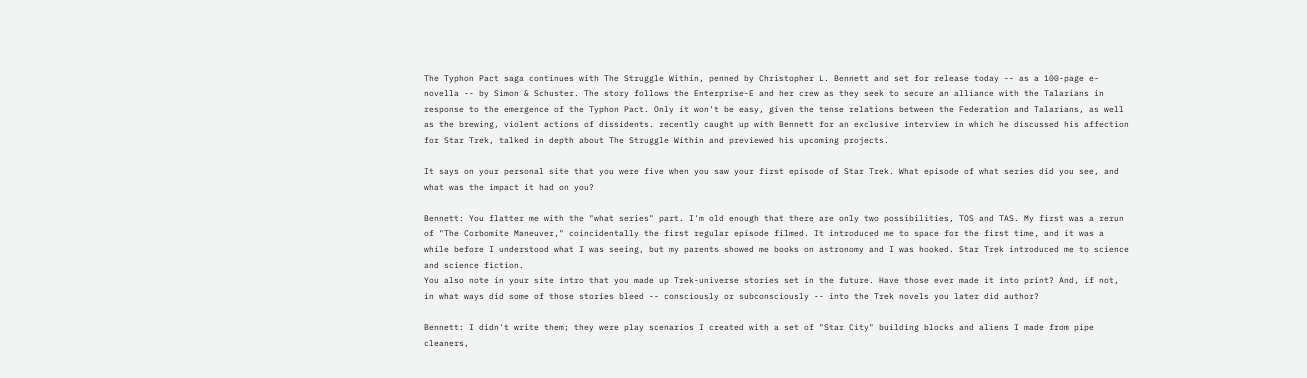The Typhon Pact saga continues with The Struggle Within, penned by Christopher L. Bennett and set for release today -- as a 100-page e-novella -- by Simon & Schuster. The story follows the Enterprise-E and her crew as they seek to secure an alliance with the Talarians in response to the emergence of the Typhon Pact. Only it won't be easy, given the tense relations between the Federation and Talarians, as well as the brewing, violent actions of dissidents. recently caught up with Bennett for an exclusive interview in which he discussed his affection for Star Trek, talked in depth about The Struggle Within and previewed his upcoming projects.

It says on your personal site that you were five when you saw your first episode of Star Trek. What episode of what series did you see, and what was the impact it had on you?

Bennett: You flatter me with the "what series" part. I'm old enough that there are only two possibilities, TOS and TAS. My first was a rerun of "The Corbomite Maneuver," coincidentally the first regular episode filmed. It introduced me to space for the first time, and it was a while before I understood what I was seeing, but my parents showed me books on astronomy and I was hooked. Star Trek introduced me to science and science fiction.
You also note in your site intro that you made up Trek-universe stories set in the future. Have those ever made it into print? And, if not, in what ways did some of those stories bleed -- consciously or subconsciously -- into the Trek novels you later did author?

Bennett: I didn't write them; they were play scenarios I created with a set of "Star City" building blocks and aliens I made from pipe cleaners,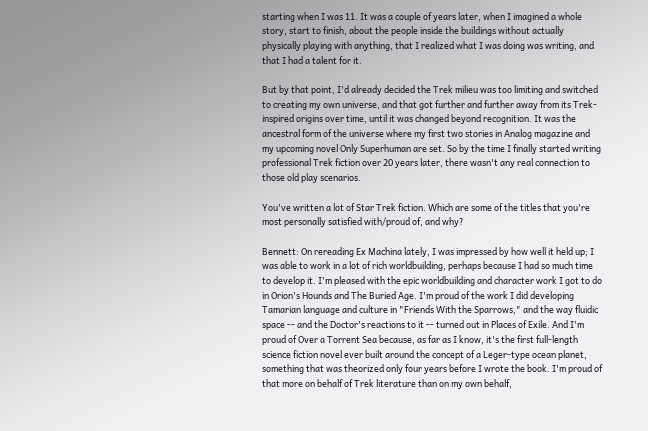starting when I was 11. It was a couple of years later, when I imagined a whole story, start to finish, about the people inside the buildings without actually physically playing with anything, that I realized what I was doing was writing, and that I had a talent for it.

But by that point, I'd already decided the Trek milieu was too limiting and switched to creating my own universe, and that got further and further away from its Trek-inspired origins over time, until it was changed beyond recognition. It was the ancestral form of the universe where my first two stories in Analog magazine and my upcoming novel Only Superhuman are set. So by the time I finally started writing professional Trek fiction over 20 years later, there wasn't any real connection to those old play scenarios.

You've written a lot of Star Trek fiction. Which are some of the titles that you're most personally satisfied with/proud of, and why?

Bennett: On rereading Ex Machina lately, I was impressed by how well it held up; I was able to work in a lot of rich worldbuilding, perhaps because I had so much time to develop it. I'm pleased with the epic worldbuilding and character work I got to do in Orion's Hounds and The Buried Age. I'm proud of the work I did developing Tamarian language and culture in "Friends With the Sparrows," and the way fluidic space -- and the Doctor's reactions to it -- turned out in Places of Exile. And I'm proud of Over a Torrent Sea because, as far as I know, it's the first full-length science fiction novel ever built around the concept of a Leger-type ocean planet, something that was theorized only four years before I wrote the book. I'm proud of that more on behalf of Trek literature than on my own behalf,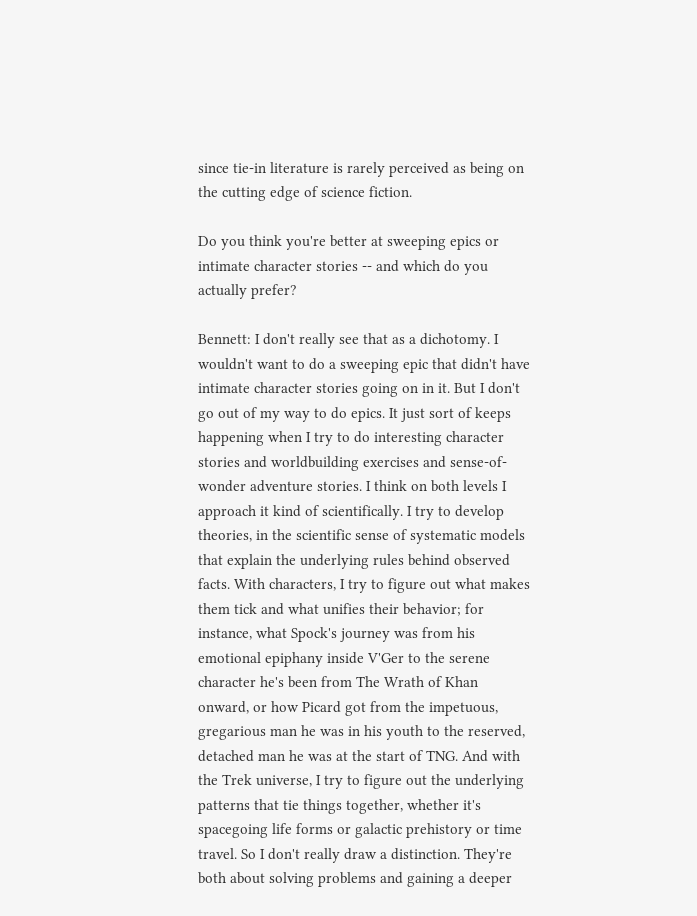since tie-in literature is rarely perceived as being on the cutting edge of science fiction.

Do you think you're better at sweeping epics or intimate character stories -- and which do you actually prefer?

Bennett: I don't really see that as a dichotomy. I wouldn't want to do a sweeping epic that didn't have intimate character stories going on in it. But I don't go out of my way to do epics. It just sort of keeps happening when I try to do interesting character stories and worldbuilding exercises and sense-of-wonder adventure stories. I think on both levels I approach it kind of scientifically. I try to develop theories, in the scientific sense of systematic models that explain the underlying rules behind observed facts. With characters, I try to figure out what makes them tick and what unifies their behavior; for instance, what Spock's journey was from his emotional epiphany inside V'Ger to the serene character he's been from The Wrath of Khan onward, or how Picard got from the impetuous, gregarious man he was in his youth to the reserved, detached man he was at the start of TNG. And with the Trek universe, I try to figure out the underlying patterns that tie things together, whether it's spacegoing life forms or galactic prehistory or time travel. So I don't really draw a distinction. They're both about solving problems and gaining a deeper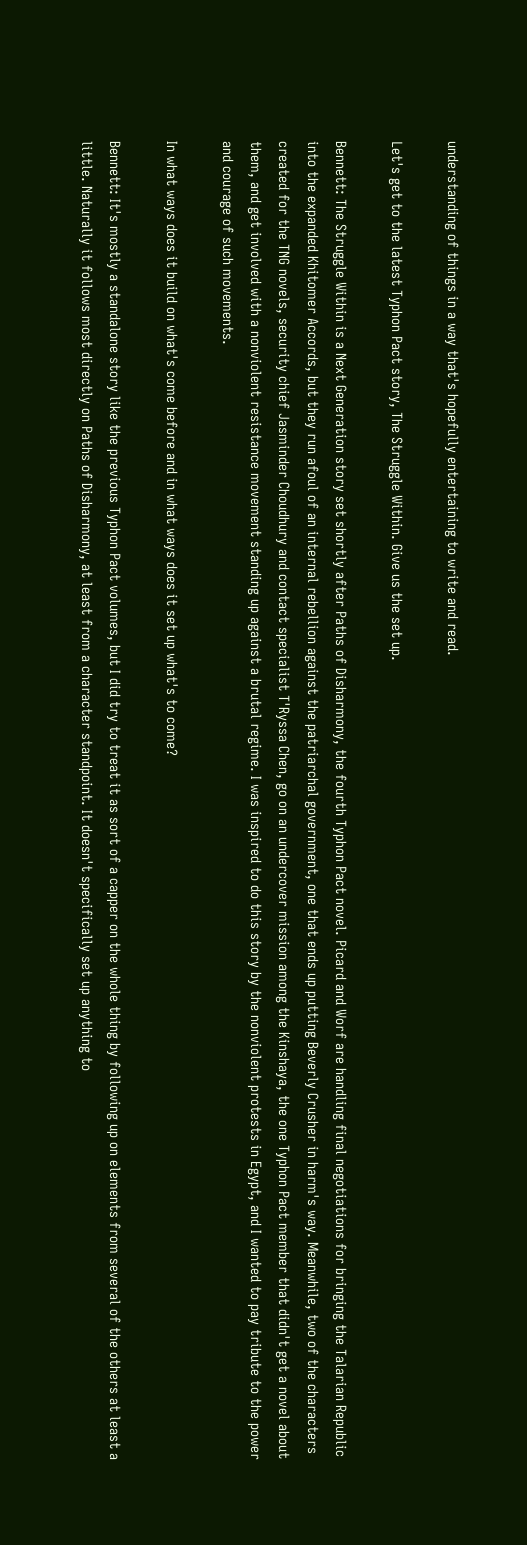understanding of things in a way that's hopefully entertaining to write and read.

Let's get to the latest Typhon Pact story, The Struggle Within. Give us the set up.

Bennett: The Struggle Within is a Next Generation story set shortly after Paths of Disharmony, the fourth Typhon Pact novel. Picard and Worf are handling final negotiations for bringing the Talarian Republic into the expanded Khitomer Accords, but they run afoul of an internal rebellion against the patriarchal government, one that ends up putting Beverly Crusher in harm's way. Meanwhile, two of the characters created for the TNG novels, security chief Jasminder Choudhury and contact specialist T'Ryssa Chen, go on an undercover mission among the Kinshaya, the one Typhon Pact member that didn't get a novel about them, and get involved with a nonviolent resistance movement standing up against a brutal regime. I was inspired to do this story by the nonviolent protests in Egypt, and I wanted to pay tribute to the power and courage of such movements.

In what ways does it build on what's come before and in what ways does it set up what's to come?

Bennett: It's mostly a standalone story like the previous Typhon Pact volumes, but I did try to treat it as sort of a capper on the whole thing by following up on elements from several of the others at least a little. Naturally it follows most directly on Paths of Disharmony, at least from a character standpoint. It doesn't specifically set up anything to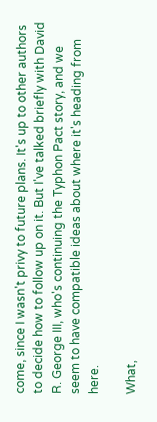come, since I wasn't privy to future plans. It's up to other authors to decide how to follow up on it. But I've talked briefly with David R. George III, who's continuing the Typhon Pact story, and we seem to have compatible ideas about where it's heading from here.

What,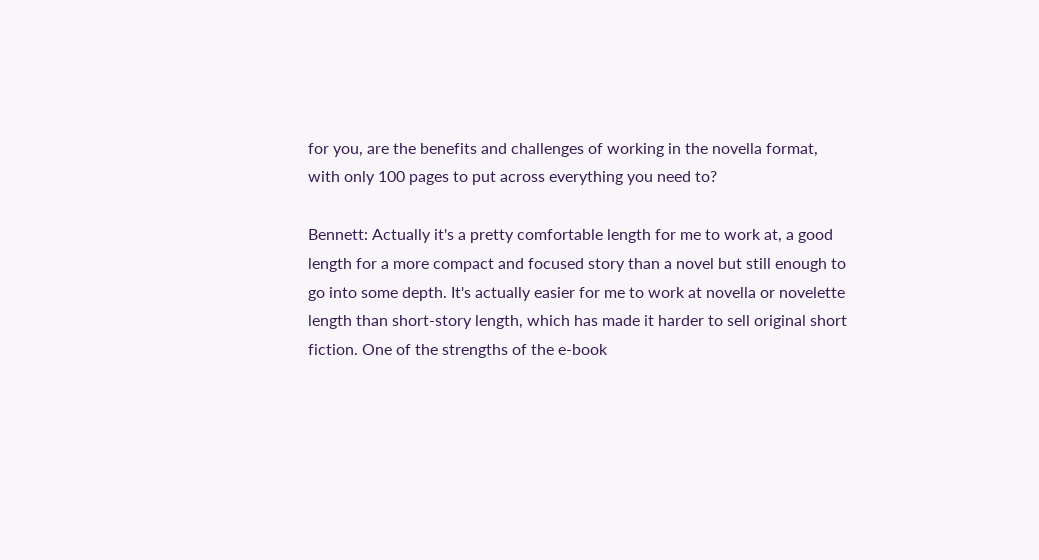for you, are the benefits and challenges of working in the novella format, with only 100 pages to put across everything you need to?

Bennett: Actually it's a pretty comfortable length for me to work at, a good length for a more compact and focused story than a novel but still enough to go into some depth. It's actually easier for me to work at novella or novelette length than short-story length, which has made it harder to sell original short fiction. One of the strengths of the e-book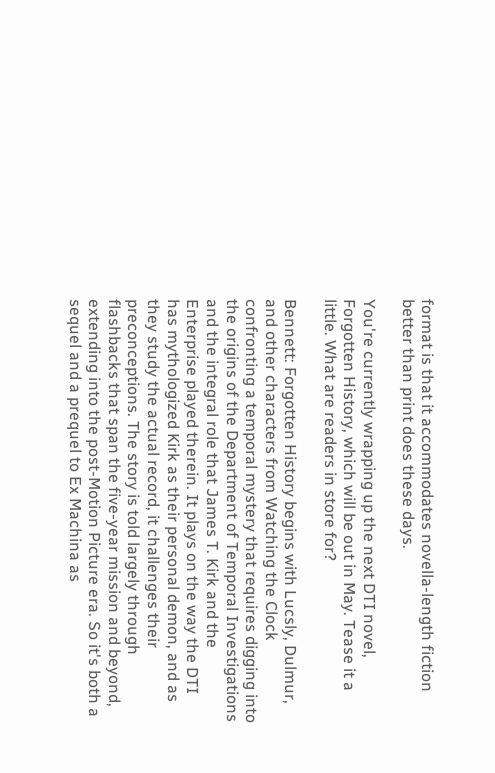format is that it accommodates novella-length fiction better than print does these days.

You're currently wrapping up the next DTI novel, Forgotten History, which will be out in May. Tease it a little. What are readers in store for?

Bennett: Forgotten History begins with Lucsly, Dulmur, and other characters from Watching the Clock confronting a temporal mystery that requires digging into the origins of the Department of Temporal Investigations and the integral role that James T. Kirk and the Enterprise played therein. It plays on the way the DTI has mythologized Kirk as their personal demon, and as they study the actual record, it challenges their preconceptions. The story is told largely through flashbacks that span the five-year mission and beyond, extending into the post-Motion Picture era. So it's both a sequel and a prequel to Ex Machina as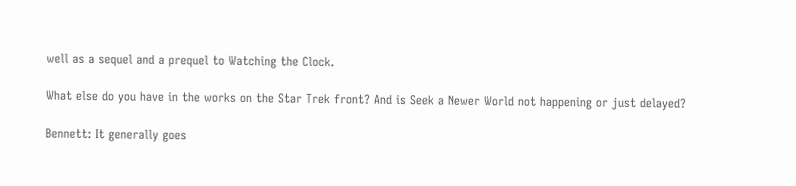well as a sequel and a prequel to Watching the Clock.

What else do you have in the works on the Star Trek front? And is Seek a Newer World not happening or just delayed?

Bennett: It generally goes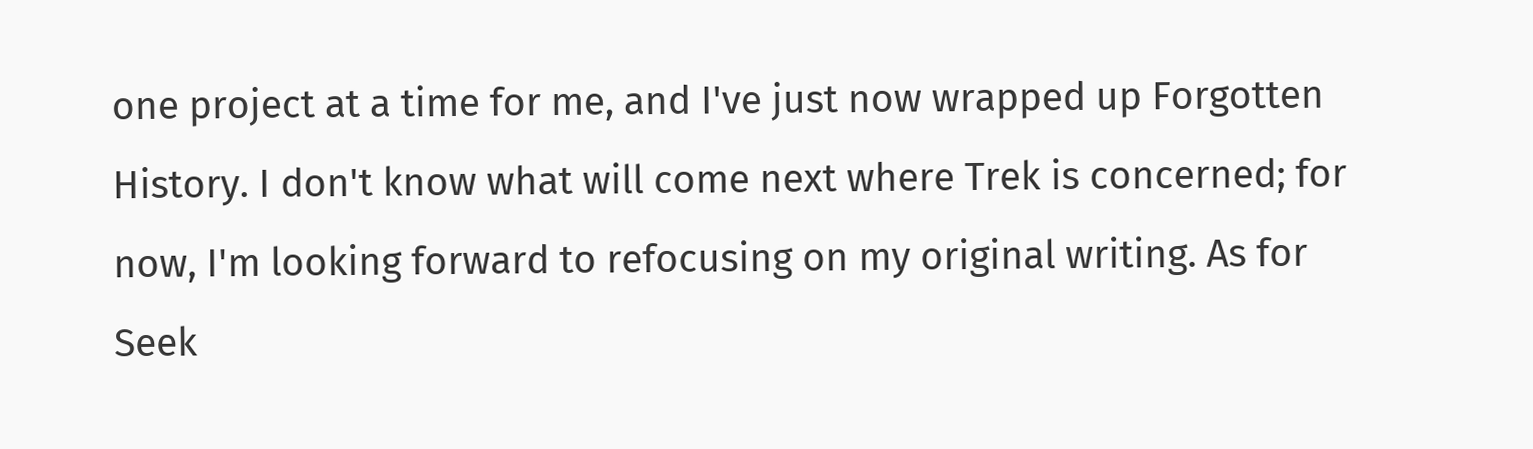one project at a time for me, and I've just now wrapped up Forgotten History. I don't know what will come next where Trek is concerned; for now, I'm looking forward to refocusing on my original writing. As for Seek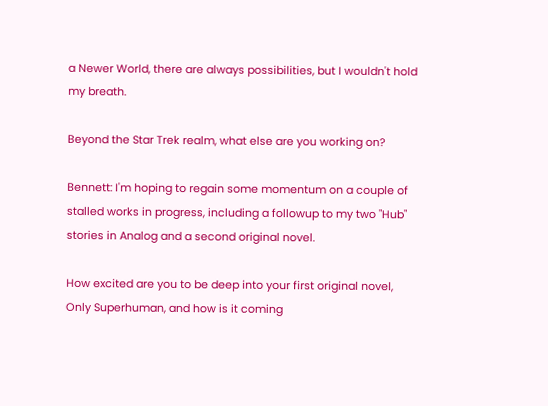a Newer World, there are always possibilities, but I wouldn't hold my breath.

Beyond the Star Trek realm, what else are you working on?

Bennett: I'm hoping to regain some momentum on a couple of stalled works in progress, including a followup to my two "Hub" stories in Analog and a second original novel.

How excited are you to be deep into your first original novel, Only Superhuman, and how is it coming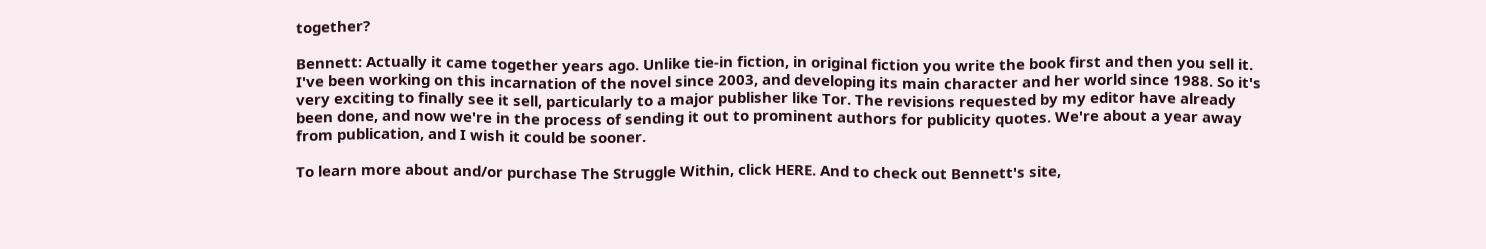together?

Bennett: Actually it came together years ago. Unlike tie-in fiction, in original fiction you write the book first and then you sell it. I've been working on this incarnation of the novel since 2003, and developing its main character and her world since 1988. So it's very exciting to finally see it sell, particularly to a major publisher like Tor. The revisions requested by my editor have already been done, and now we're in the process of sending it out to prominent authors for publicity quotes. We're about a year away from publication, and I wish it could be sooner.

To learn more about and/or purchase The Struggle Within, click HERE. And to check out Bennett's site,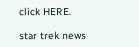click HERE.

star trek news